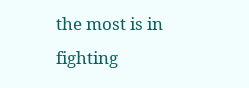the most is in fighting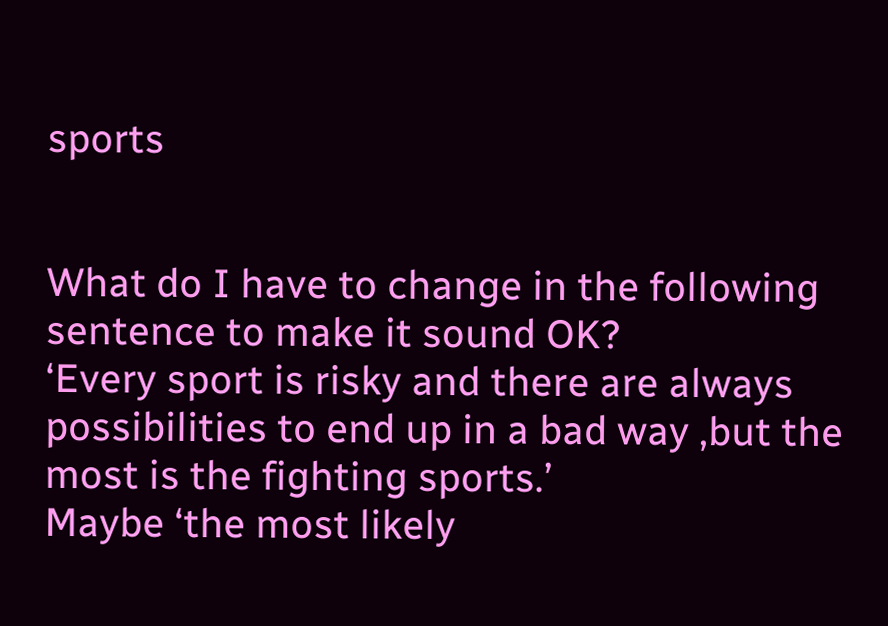sports


What do I have to change in the following sentence to make it sound OK?
‘Every sport is risky and there are always possibilities to end up in a bad way ,but the most is the fighting sports.’
Maybe ‘the most likely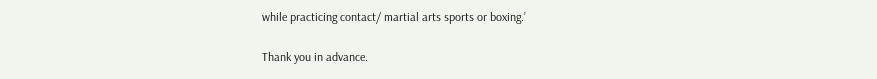while practicing contact/ martial arts sports or boxing.’

Thank you in advance.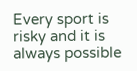Every sport is risky and it is always possible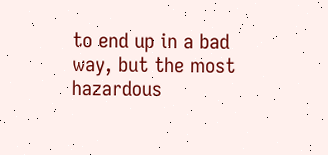to end up in a bad way, but the most hazardous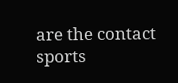are the contact sports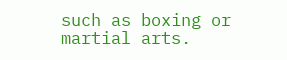such as boxing or martial arts.